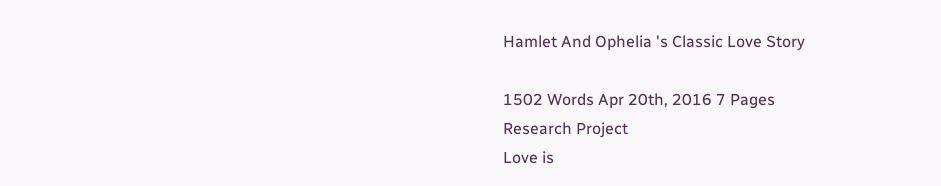Hamlet And Ophelia 's Classic Love Story

1502 Words Apr 20th, 2016 7 Pages
Research Project
Love is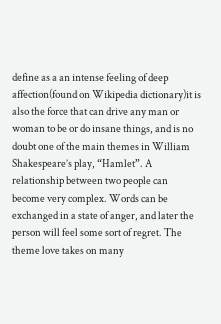define as a an intense feeling of deep affection(found on Wikipedia dictionary)it is also the force that can drive any man or woman to be or do insane things, and is no doubt one of the main themes in William Shakespeare’s play, “Hamlet”. A relationship between two people can become very complex. Words can be exchanged in a state of anger, and later the person will feel some sort of regret. The theme love takes on many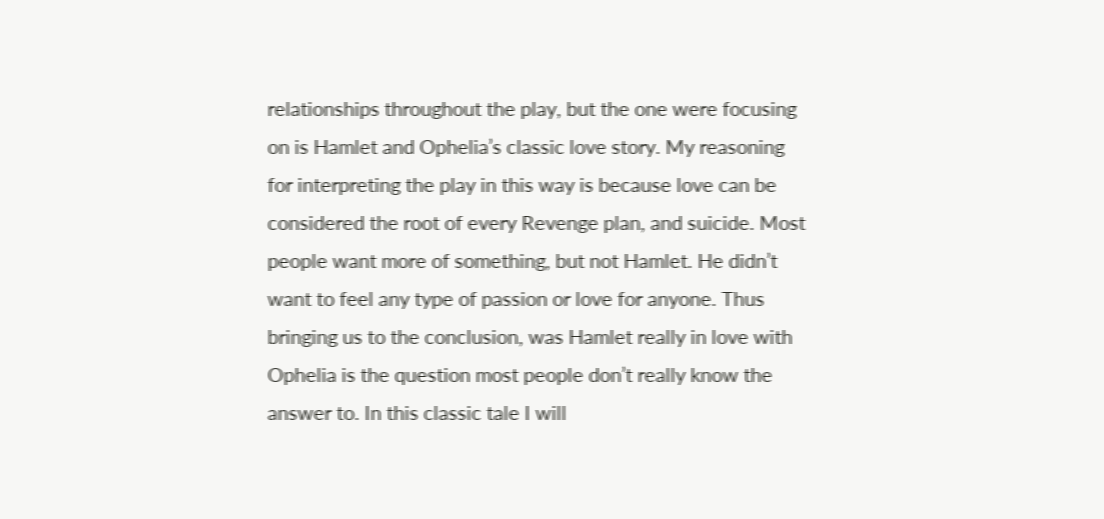relationships throughout the play, but the one were focusing on is Hamlet and Ophelia’s classic love story. My reasoning for interpreting the play in this way is because love can be considered the root of every Revenge plan, and suicide. Most people want more of something, but not Hamlet. He didn’t want to feel any type of passion or love for anyone. Thus bringing us to the conclusion, was Hamlet really in love with Ophelia is the question most people don’t really know the answer to. In this classic tale I will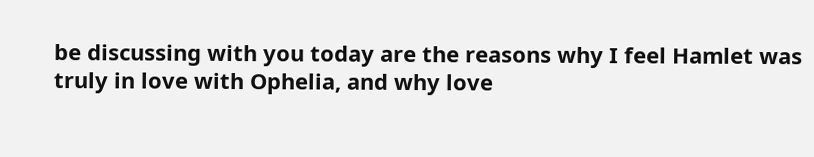be discussing with you today are the reasons why I feel Hamlet was truly in love with Ophelia, and why love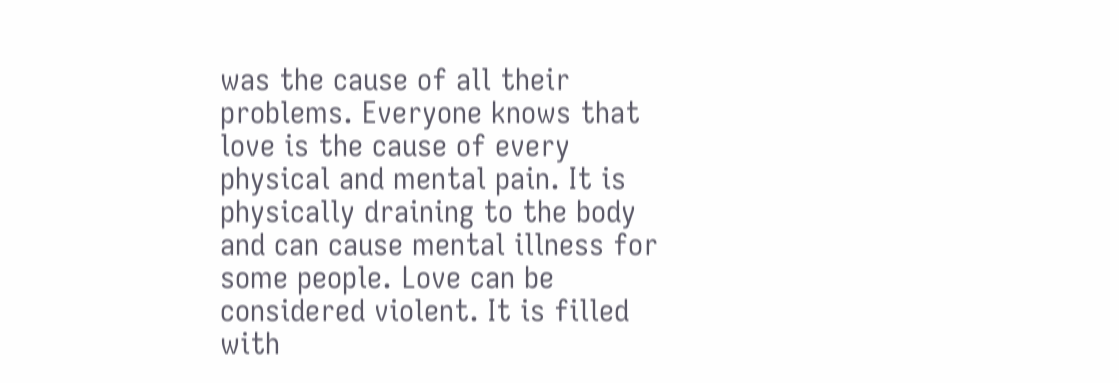was the cause of all their problems. Everyone knows that love is the cause of every physical and mental pain. It is physically draining to the body and can cause mental illness for some people. Love can be considered violent. It is filled with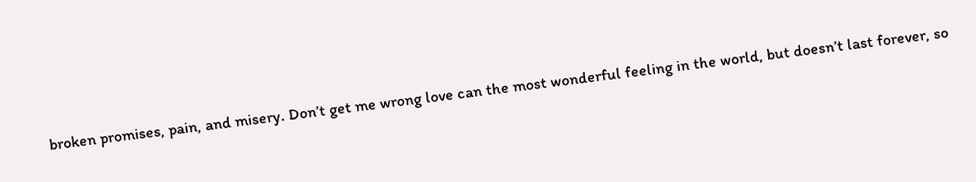broken promises, pain, and misery. Don’t get me wrong love can the most wonderful feeling in the world, but doesn’t last forever, so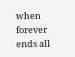when forever ends all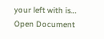your left with is…
Open Document